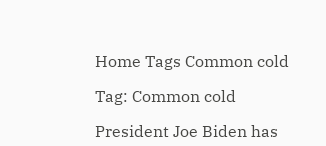Home Tags Common cold

Tag: Common cold

President Joe Biden has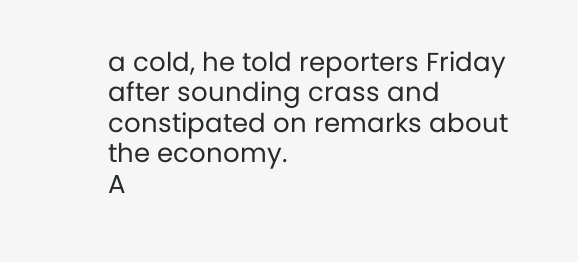a cold, he told reporters Friday after sounding crass and constipated on remarks about the economy.
A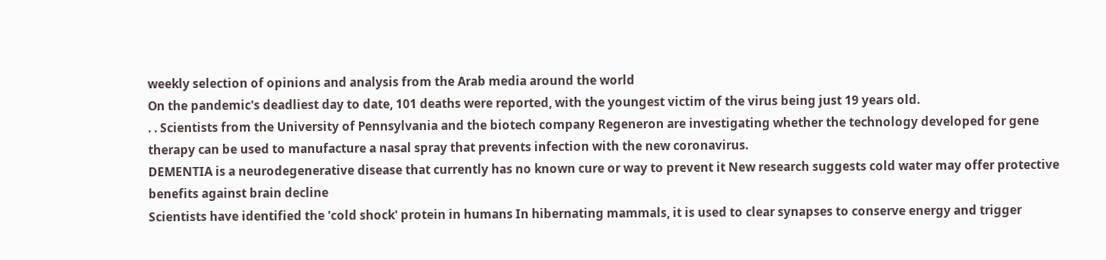weekly selection of opinions and analysis from the Arab media around the world
On the pandemic's deadliest day to date, 101 deaths were reported, with the youngest victim of the virus being just 19 years old.
. . Scientists from the University of Pennsylvania and the biotech company Regeneron are investigating whether the technology developed for gene therapy can be used to manufacture a nasal spray that prevents infection with the new coronavirus.
DEMENTIA is a neurodegenerative disease that currently has no known cure or way to prevent it New research suggests cold water may offer protective benefits against brain decline
Scientists have identified the 'cold shock' protein in humans In hibernating mammals, it is used to clear synapses to conserve energy and trigger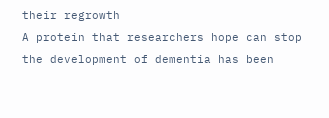their regrowth
A protein that researchers hope can stop the development of dementia has been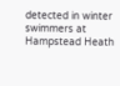detected in winter swimmers at Hampstead Heath